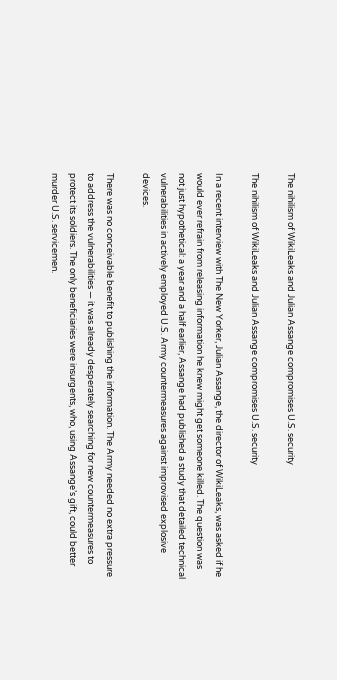The nihilism of WikiLeaks and Julian Assange compromises U.S. security

The nihilism of WikiLeaks and Julian Assange compromises U.S. security

In a recent interview with The New Yorker, Julian Assange, the director of WikiLeaks, was asked if he would ever refrain from releasing information he knew might get someone killed. The question was not just hypothetical: a year and a half earlier, Assange had published a study that detailed technical vulnerabilities in actively employed U.S. Army countermeasures against improvised explosive devices.

There was no conceivable benefit to publishing the information. The Army needed no extra pressure to address the vulnerabilities — it was already desperately searching for new countermeasures to protect its soldiers. The only beneficiaries were insurgents, who, using Assange’s gift, could better murder U.S. servicemen.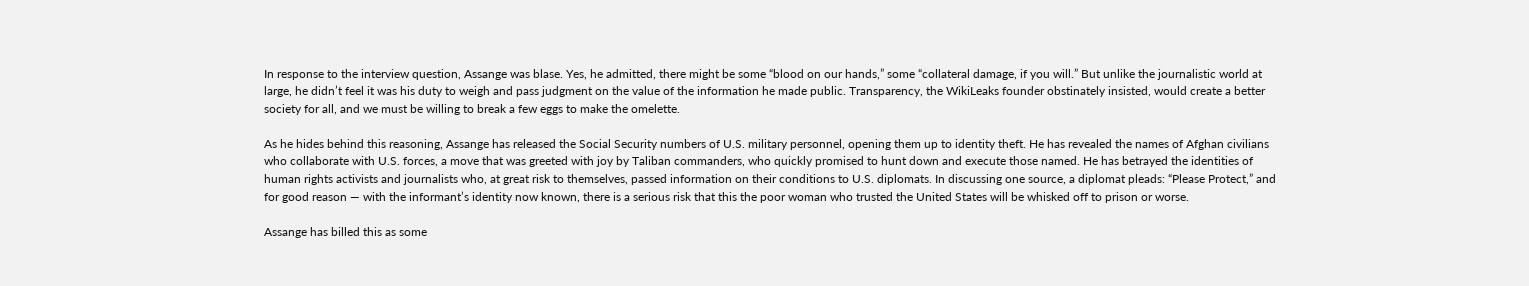In response to the interview question, Assange was blase. Yes, he admitted, there might be some “blood on our hands,” some “collateral damage, if you will.” But unlike the journalistic world at large, he didn’t feel it was his duty to weigh and pass judgment on the value of the information he made public. Transparency, the WikiLeaks founder obstinately insisted, would create a better society for all, and we must be willing to break a few eggs to make the omelette.

As he hides behind this reasoning, Assange has released the Social Security numbers of U.S. military personnel, opening them up to identity theft. He has revealed the names of Afghan civilians who collaborate with U.S. forces, a move that was greeted with joy by Taliban commanders, who quickly promised to hunt down and execute those named. He has betrayed the identities of human rights activists and journalists who, at great risk to themselves, passed information on their conditions to U.S. diplomats. In discussing one source, a diplomat pleads: “Please Protect,” and for good reason — with the informant’s identity now known, there is a serious risk that this the poor woman who trusted the United States will be whisked off to prison or worse.

Assange has billed this as some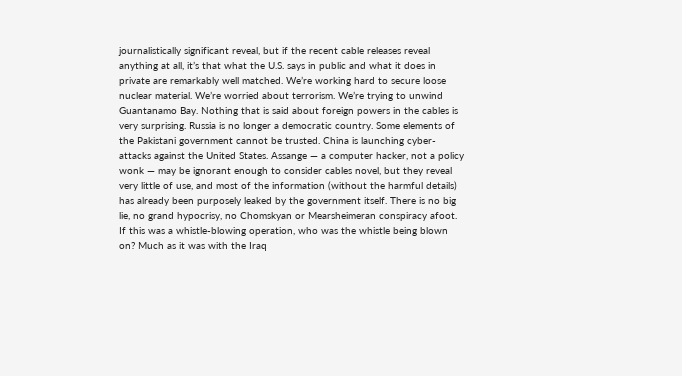journalistically significant reveal, but if the recent cable releases reveal anything at all, it’s that what the U.S. says in public and what it does in private are remarkably well matched. We’re working hard to secure loose nuclear material. We’re worried about terrorism. We’re trying to unwind Guantanamo Bay. Nothing that is said about foreign powers in the cables is very surprising. Russia is no longer a democratic country. Some elements of the Pakistani government cannot be trusted. China is launching cyber-attacks against the United States. Assange — a computer hacker, not a policy wonk — may be ignorant enough to consider cables novel, but they reveal very little of use, and most of the information (without the harmful details) has already been purposely leaked by the government itself. There is no big lie, no grand hypocrisy, no Chomskyan or Mearsheimeran conspiracy afoot. If this was a whistle-blowing operation, who was the whistle being blown on? Much as it was with the Iraq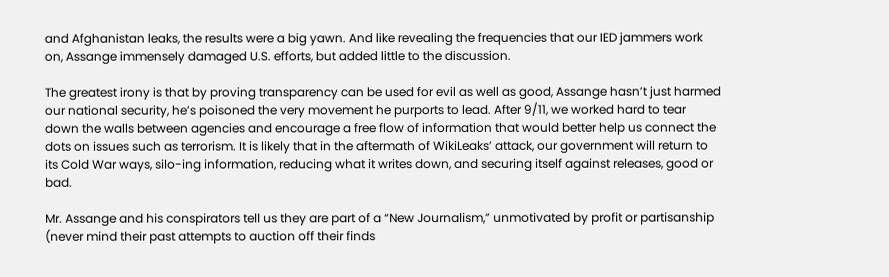and Afghanistan leaks, the results were a big yawn. And like revealing the frequencies that our IED jammers work on, Assange immensely damaged U.S. efforts, but added little to the discussion.

The greatest irony is that by proving transparency can be used for evil as well as good, Assange hasn’t just harmed our national security, he’s poisoned the very movement he purports to lead. After 9/11, we worked hard to tear down the walls between agencies and encourage a free flow of information that would better help us connect the dots on issues such as terrorism. It is likely that in the aftermath of WikiLeaks’ attack, our government will return to its Cold War ways, silo-ing information, reducing what it writes down, and securing itself against releases, good or bad.

Mr. Assange and his conspirators tell us they are part of a “New Journalism,” unmotivated by profit or partisanship (never mind their past attempts to auction off their finds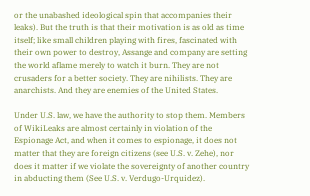or the unabashed ideological spin that accompanies their leaks). But the truth is that their motivation is as old as time itself; like small children playing with fires, fascinated with their own power to destroy, Assange and company are setting the world aflame merely to watch it burn. They are not crusaders for a better society. They are nihilists. They are anarchists. And they are enemies of the United States.

Under U.S. law, we have the authority to stop them. Members of WikiLeaks are almost certainly in violation of the Espionage Act, and when it comes to espionage, it does not matter that they are foreign citizens (see U.S. v. Zehe), nor does it matter if we violate the sovereignty of another country in abducting them (See U.S. v. Verdugo-Urquidez).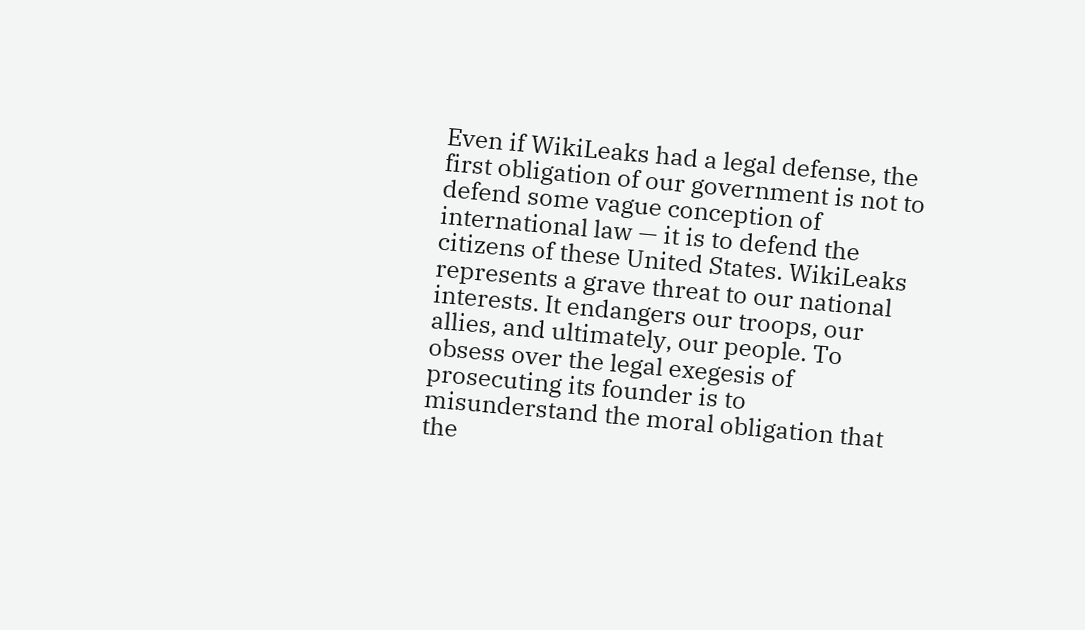Even if WikiLeaks had a legal defense, the first obligation of our government is not to defend some vague conception of international law — it is to defend the citizens of these United States. WikiLeaks represents a grave threat to our national interests. It endangers our troops, our allies, and ultimately, our people. To obsess over the legal exegesis of prosecuting its founder is to misunderstand the moral obligation that the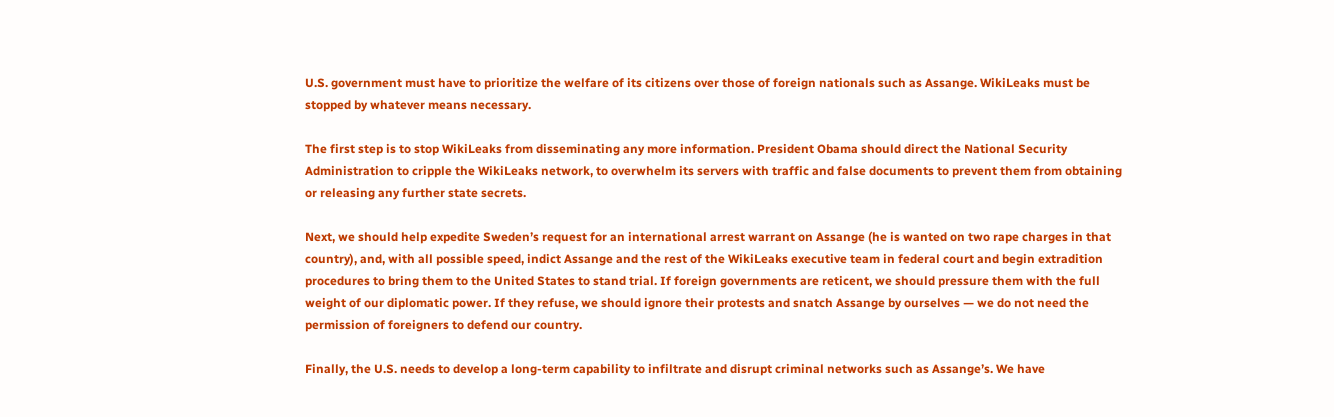U.S. government must have to prioritize the welfare of its citizens over those of foreign nationals such as Assange. WikiLeaks must be stopped by whatever means necessary.

The first step is to stop WikiLeaks from disseminating any more information. President Obama should direct the National Security Administration to cripple the WikiLeaks network, to overwhelm its servers with traffic and false documents to prevent them from obtaining or releasing any further state secrets.

Next, we should help expedite Sweden’s request for an international arrest warrant on Assange (he is wanted on two rape charges in that country), and, with all possible speed, indict Assange and the rest of the WikiLeaks executive team in federal court and begin extradition procedures to bring them to the United States to stand trial. If foreign governments are reticent, we should pressure them with the full weight of our diplomatic power. If they refuse, we should ignore their protests and snatch Assange by ourselves — we do not need the permission of foreigners to defend our country.

Finally, the U.S. needs to develop a long-term capability to infiltrate and disrupt criminal networks such as Assange’s. We have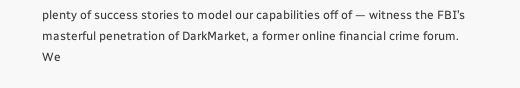plenty of success stories to model our capabilities off of — witness the FBI’s masterful penetration of DarkMarket, a former online financial crime forum. We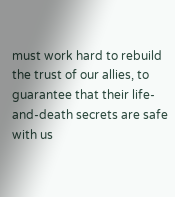must work hard to rebuild the trust of our allies, to guarantee that their life-and-death secrets are safe with us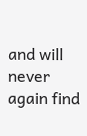and will never again find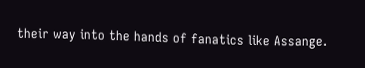their way into the hands of fanatics like Assange.